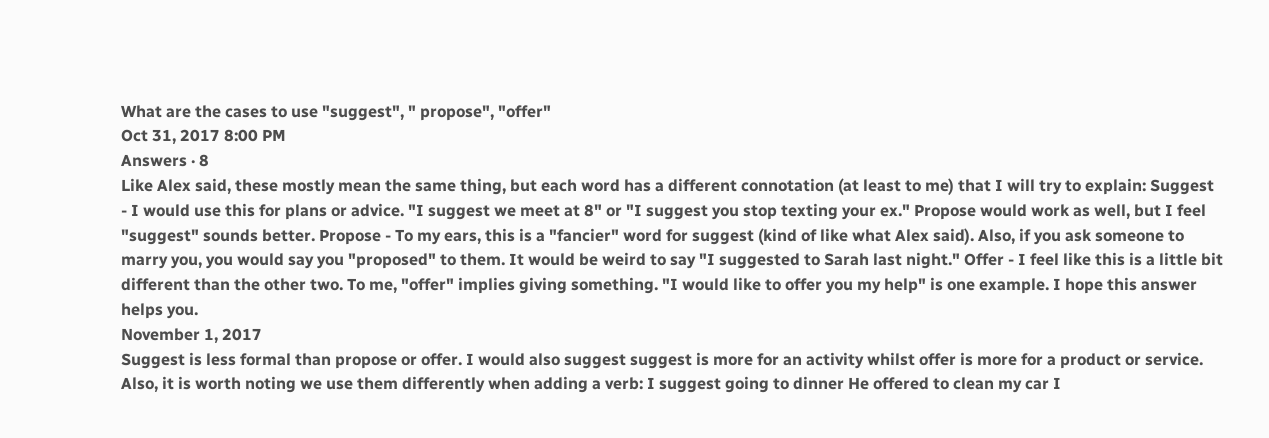What are the cases to use "suggest", " propose", "offer"
Oct 31, 2017 8:00 PM
Answers · 8
Like Alex said, these mostly mean the same thing, but each word has a different connotation (at least to me) that I will try to explain: Suggest - I would use this for plans or advice. "I suggest we meet at 8" or "I suggest you stop texting your ex." Propose would work as well, but I feel "suggest" sounds better. Propose - To my ears, this is a "fancier" word for suggest (kind of like what Alex said). Also, if you ask someone to marry you, you would say you "proposed" to them. It would be weird to say "I suggested to Sarah last night." Offer - I feel like this is a little bit different than the other two. To me, "offer" implies giving something. "I would like to offer you my help" is one example. I hope this answer helps you.
November 1, 2017
Suggest is less formal than propose or offer. I would also suggest suggest is more for an activity whilst offer is more for a product or service. Also, it is worth noting we use them differently when adding a verb: I suggest going to dinner He offered to clean my car I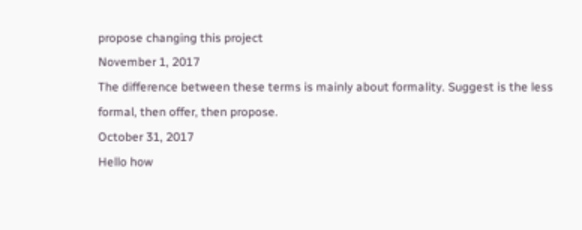propose changing this project
November 1, 2017
The difference between these terms is mainly about formality. Suggest is the less formal, then offer, then propose.
October 31, 2017
Hello how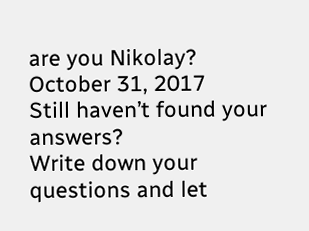are you Nikolay?
October 31, 2017
Still haven’t found your answers?
Write down your questions and let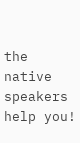the native speakers help you!